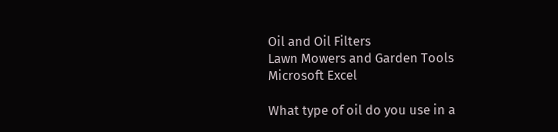Oil and Oil Filters
Lawn Mowers and Garden Tools
Microsoft Excel

What type of oil do you use in a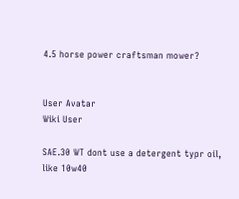4.5 horse power craftsman mower?


User Avatar
Wiki User

SAE.30 WT dont use a detergent typr oil, like 10w40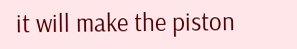it will make the piston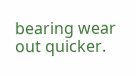bearing wear out quicker.